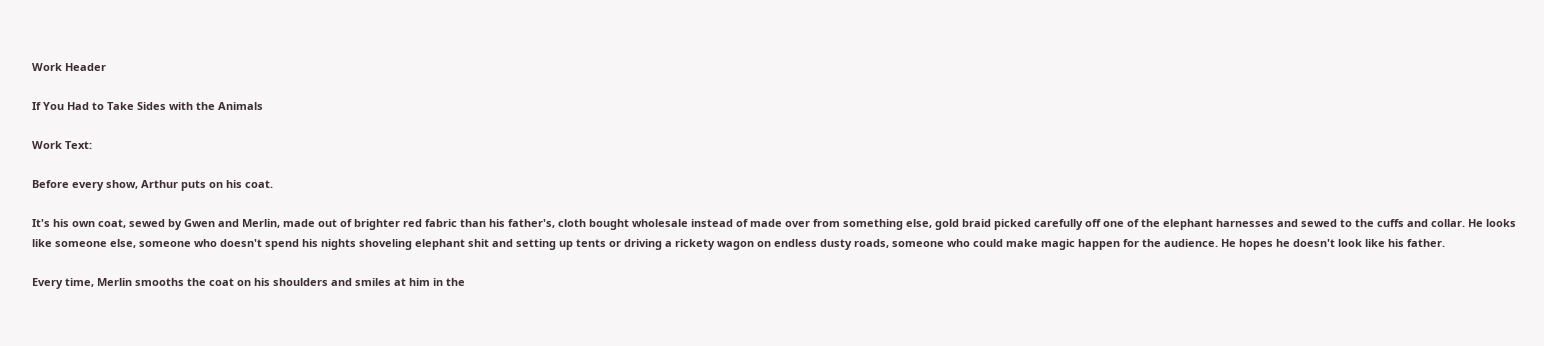Work Header

If You Had to Take Sides with the Animals

Work Text:

Before every show, Arthur puts on his coat.

It's his own coat, sewed by Gwen and Merlin, made out of brighter red fabric than his father's, cloth bought wholesale instead of made over from something else, gold braid picked carefully off one of the elephant harnesses and sewed to the cuffs and collar. He looks like someone else, someone who doesn't spend his nights shoveling elephant shit and setting up tents or driving a rickety wagon on endless dusty roads, someone who could make magic happen for the audience. He hopes he doesn't look like his father.

Every time, Merlin smooths the coat on his shoulders and smiles at him in the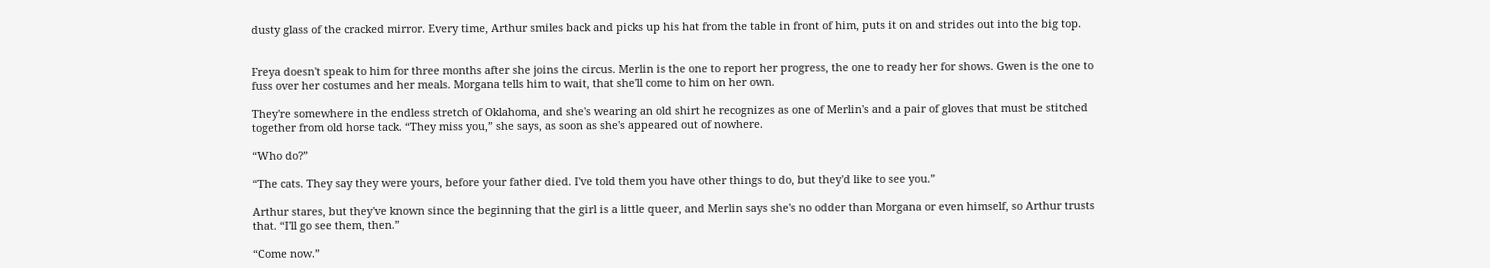dusty glass of the cracked mirror. Every time, Arthur smiles back and picks up his hat from the table in front of him, puts it on and strides out into the big top.


Freya doesn't speak to him for three months after she joins the circus. Merlin is the one to report her progress, the one to ready her for shows. Gwen is the one to fuss over her costumes and her meals. Morgana tells him to wait, that she'll come to him on her own.

They're somewhere in the endless stretch of Oklahoma, and she's wearing an old shirt he recognizes as one of Merlin's and a pair of gloves that must be stitched together from old horse tack. “They miss you,” she says, as soon as she's appeared out of nowhere.

“Who do?”

“The cats. They say they were yours, before your father died. I've told them you have other things to do, but they'd like to see you.”

Arthur stares, but they've known since the beginning that the girl is a little queer, and Merlin says she's no odder than Morgana or even himself, so Arthur trusts that. “I'll go see them, then.”

“Come now.”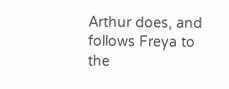Arthur does, and follows Freya to the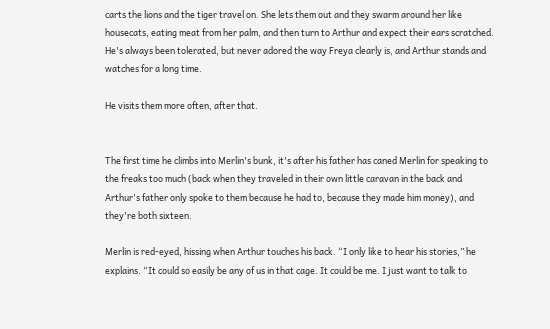carts the lions and the tiger travel on. She lets them out and they swarm around her like housecats, eating meat from her palm, and then turn to Arthur and expect their ears scratched. He's always been tolerated, but never adored the way Freya clearly is, and Arthur stands and watches for a long time.

He visits them more often, after that.


The first time he climbs into Merlin's bunk, it's after his father has caned Merlin for speaking to the freaks too much (back when they traveled in their own little caravan in the back and Arthur's father only spoke to them because he had to, because they made him money), and they're both sixteen.

Merlin is red-eyed, hissing when Arthur touches his back. “I only like to hear his stories,” he explains. “It could so easily be any of us in that cage. It could be me. I just want to talk to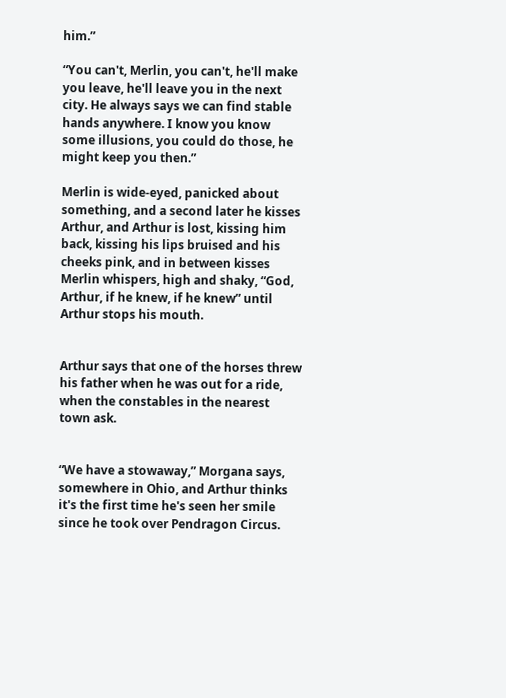him.”

“You can't, Merlin, you can't, he'll make you leave, he'll leave you in the next city. He always says we can find stable hands anywhere. I know you know some illusions, you could do those, he might keep you then.”

Merlin is wide-eyed, panicked about something, and a second later he kisses Arthur, and Arthur is lost, kissing him back, kissing his lips bruised and his cheeks pink, and in between kisses Merlin whispers, high and shaky, “God, Arthur, if he knew, if he knew” until Arthur stops his mouth.


Arthur says that one of the horses threw his father when he was out for a ride, when the constables in the nearest town ask.


“We have a stowaway,” Morgana says, somewhere in Ohio, and Arthur thinks it's the first time he's seen her smile since he took over Pendragon Circus.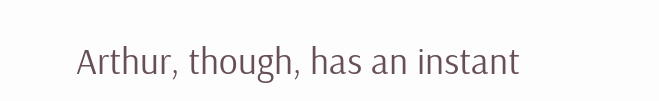Arthur, though, has an instant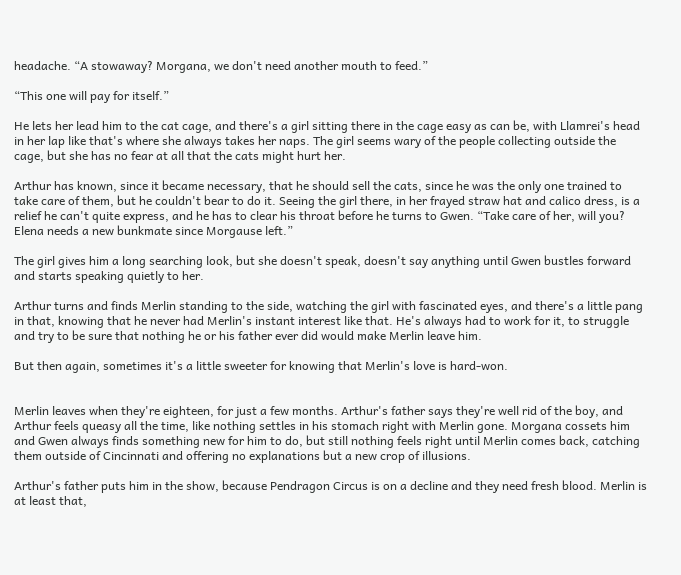headache. “A stowaway? Morgana, we don't need another mouth to feed.”

“This one will pay for itself.”

He lets her lead him to the cat cage, and there's a girl sitting there in the cage easy as can be, with Llamrei's head in her lap like that's where she always takes her naps. The girl seems wary of the people collecting outside the cage, but she has no fear at all that the cats might hurt her.

Arthur has known, since it became necessary, that he should sell the cats, since he was the only one trained to take care of them, but he couldn't bear to do it. Seeing the girl there, in her frayed straw hat and calico dress, is a relief he can't quite express, and he has to clear his throat before he turns to Gwen. “Take care of her, will you? Elena needs a new bunkmate since Morgause left.”

The girl gives him a long searching look, but she doesn't speak, doesn't say anything until Gwen bustles forward and starts speaking quietly to her.

Arthur turns and finds Merlin standing to the side, watching the girl with fascinated eyes, and there's a little pang in that, knowing that he never had Merlin's instant interest like that. He's always had to work for it, to struggle and try to be sure that nothing he or his father ever did would make Merlin leave him.

But then again, sometimes it's a little sweeter for knowing that Merlin's love is hard-won.


Merlin leaves when they're eighteen, for just a few months. Arthur's father says they're well rid of the boy, and Arthur feels queasy all the time, like nothing settles in his stomach right with Merlin gone. Morgana cossets him and Gwen always finds something new for him to do, but still nothing feels right until Merlin comes back, catching them outside of Cincinnati and offering no explanations but a new crop of illusions.

Arthur's father puts him in the show, because Pendragon Circus is on a decline and they need fresh blood. Merlin is at least that,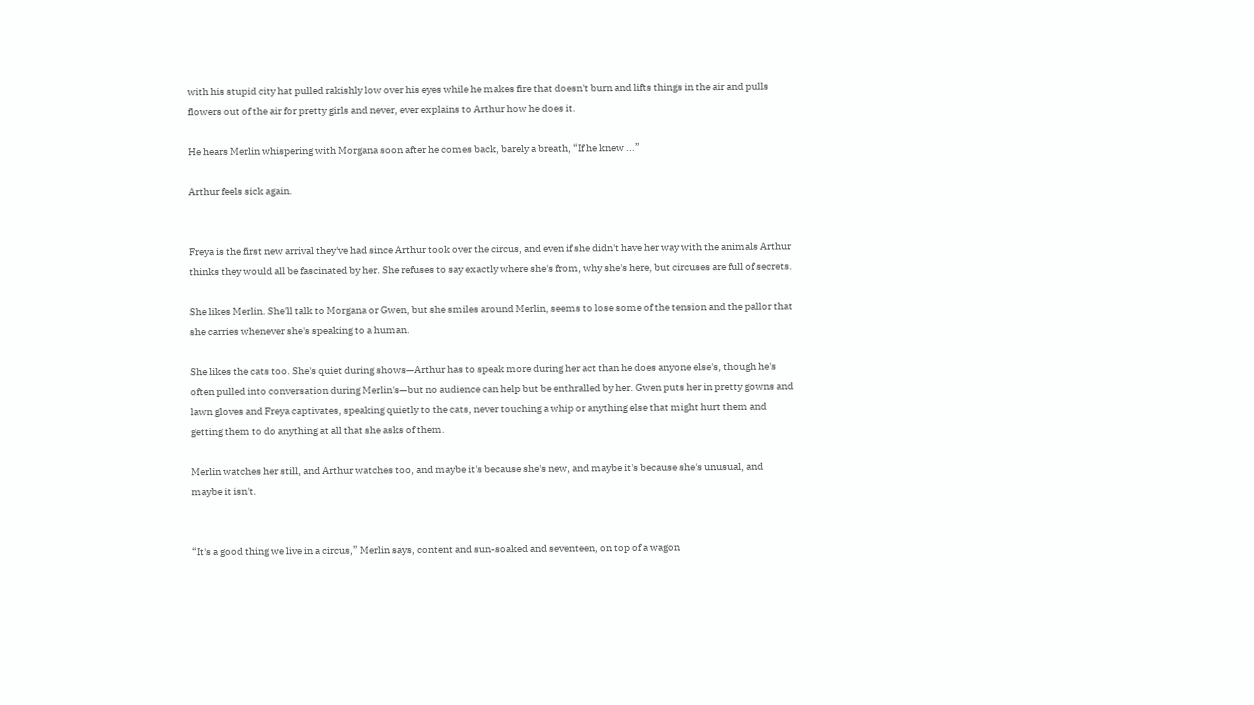with his stupid city hat pulled rakishly low over his eyes while he makes fire that doesn't burn and lifts things in the air and pulls flowers out of the air for pretty girls and never, ever explains to Arthur how he does it.

He hears Merlin whispering with Morgana soon after he comes back, barely a breath, “If he knew ...”

Arthur feels sick again.


Freya is the first new arrival they've had since Arthur took over the circus, and even if she didn't have her way with the animals Arthur thinks they would all be fascinated by her. She refuses to say exactly where she's from, why she's here, but circuses are full of secrets.

She likes Merlin. She'll talk to Morgana or Gwen, but she smiles around Merlin, seems to lose some of the tension and the pallor that she carries whenever she's speaking to a human.

She likes the cats too. She's quiet during shows—Arthur has to speak more during her act than he does anyone else's, though he's often pulled into conversation during Merlin's—but no audience can help but be enthralled by her. Gwen puts her in pretty gowns and lawn gloves and Freya captivates, speaking quietly to the cats, never touching a whip or anything else that might hurt them and getting them to do anything at all that she asks of them.

Merlin watches her still, and Arthur watches too, and maybe it's because she's new, and maybe it's because she's unusual, and maybe it isn't.


“It's a good thing we live in a circus,” Merlin says, content and sun-soaked and seventeen, on top of a wagon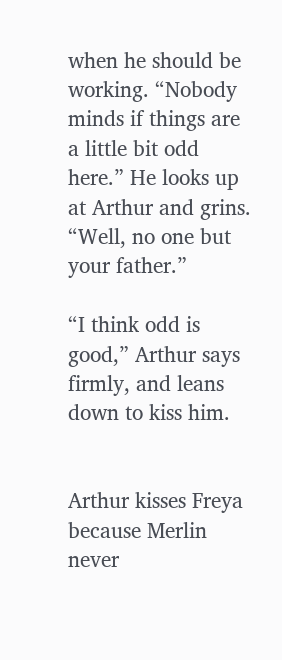when he should be working. “Nobody minds if things are a little bit odd here.” He looks up at Arthur and grins. “Well, no one but your father.”

“I think odd is good,” Arthur says firmly, and leans down to kiss him.


Arthur kisses Freya because Merlin never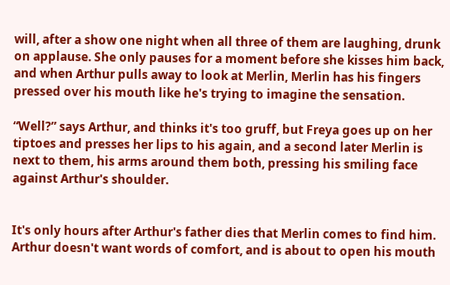will, after a show one night when all three of them are laughing, drunk on applause. She only pauses for a moment before she kisses him back, and when Arthur pulls away to look at Merlin, Merlin has his fingers pressed over his mouth like he's trying to imagine the sensation.

“Well?” says Arthur, and thinks it's too gruff, but Freya goes up on her tiptoes and presses her lips to his again, and a second later Merlin is next to them, his arms around them both, pressing his smiling face against Arthur's shoulder.


It's only hours after Arthur's father dies that Merlin comes to find him. Arthur doesn't want words of comfort, and is about to open his mouth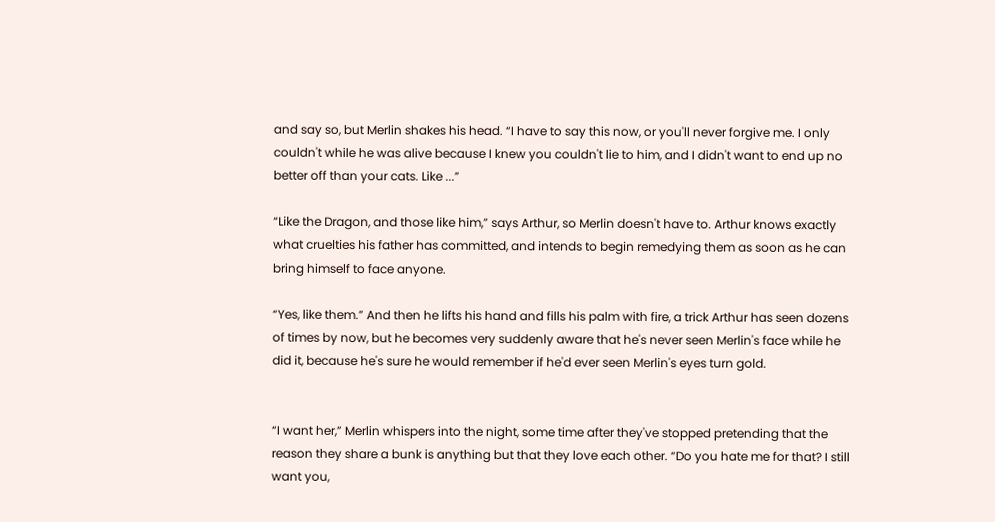and say so, but Merlin shakes his head. “I have to say this now, or you'll never forgive me. I only couldn't while he was alive because I knew you couldn't lie to him, and I didn't want to end up no better off than your cats. Like ...”

“Like the Dragon, and those like him,” says Arthur, so Merlin doesn't have to. Arthur knows exactly what cruelties his father has committed, and intends to begin remedying them as soon as he can bring himself to face anyone.

“Yes, like them.” And then he lifts his hand and fills his palm with fire, a trick Arthur has seen dozens of times by now, but he becomes very suddenly aware that he's never seen Merlin's face while he did it, because he's sure he would remember if he'd ever seen Merlin's eyes turn gold.


“I want her,” Merlin whispers into the night, some time after they've stopped pretending that the reason they share a bunk is anything but that they love each other. “Do you hate me for that? I still want you,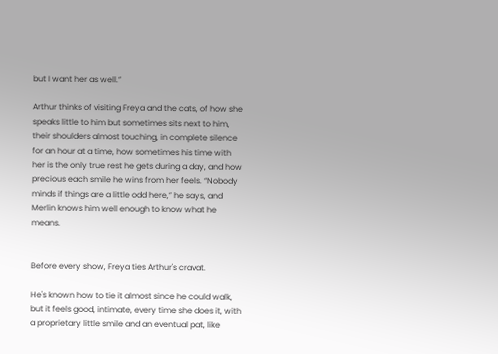but I want her as well.”

Arthur thinks of visiting Freya and the cats, of how she speaks little to him but sometimes sits next to him, their shoulders almost touching, in complete silence for an hour at a time, how sometimes his time with her is the only true rest he gets during a day, and how precious each smile he wins from her feels. “Nobody minds if things are a little odd here,” he says, and Merlin knows him well enough to know what he means.


Before every show, Freya ties Arthur's cravat.

He's known how to tie it almost since he could walk, but it feels good, intimate, every time she does it, with a proprietary little smile and an eventual pat, like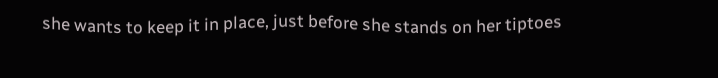she wants to keep it in place, just before she stands on her tiptoes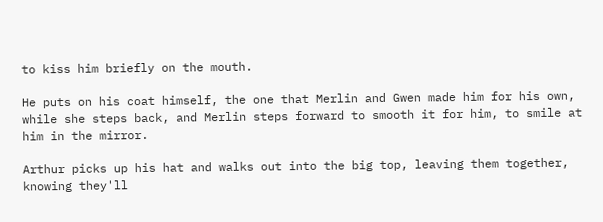to kiss him briefly on the mouth.

He puts on his coat himself, the one that Merlin and Gwen made him for his own, while she steps back, and Merlin steps forward to smooth it for him, to smile at him in the mirror.

Arthur picks up his hat and walks out into the big top, leaving them together, knowing they'll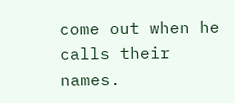come out when he calls their names.